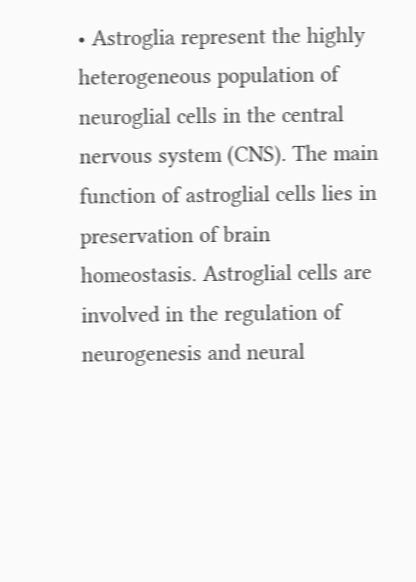• Astroglia represent the highly heterogeneous population of neuroglial cells in the central nervous system (CNS). The main function of astroglial cells lies in preservation of brain homeostasis. Astroglial cells are involved in the regulation of neurogenesis and neural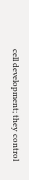cell development; they control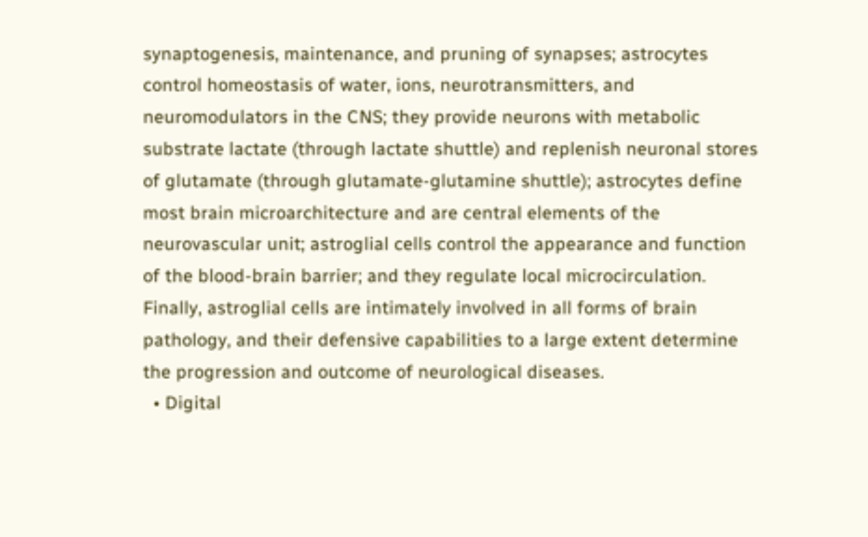synaptogenesis, maintenance, and pruning of synapses; astrocytes control homeostasis of water, ions, neurotransmitters, and neuromodulators in the CNS; they provide neurons with metabolic substrate lactate (through lactate shuttle) and replenish neuronal stores of glutamate (through glutamate-glutamine shuttle); astrocytes define most brain microarchitecture and are central elements of the neurovascular unit; astroglial cells control the appearance and function of the blood-brain barrier; and they regulate local microcirculation. Finally, astroglial cells are intimately involved in all forms of brain pathology, and their defensive capabilities to a large extent determine the progression and outcome of neurological diseases.
  • Digital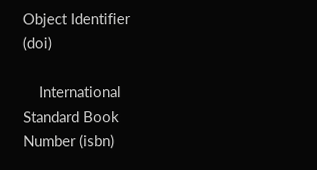Object Identifier (doi)

    International Standard Book Number (isbn)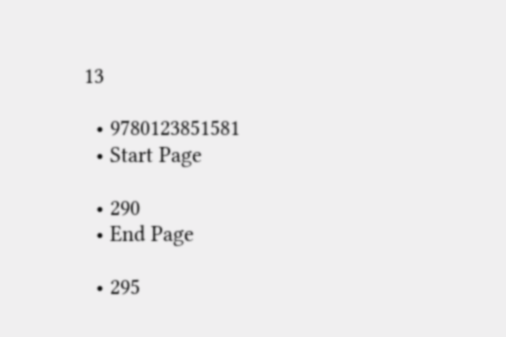13

  • 9780123851581
  • Start Page

  • 290
  • End Page

  • 295